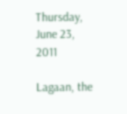Thursday, June 23, 2011

Lagaan, the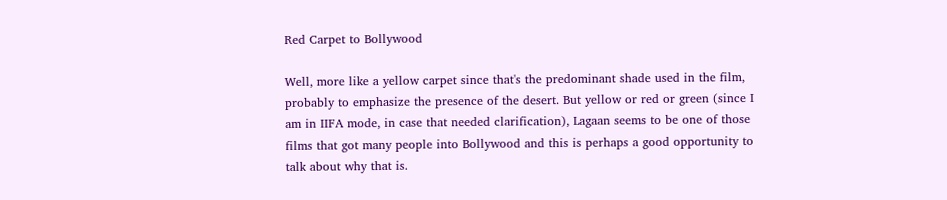Red Carpet to Bollywood

Well, more like a yellow carpet since that's the predominant shade used in the film, probably to emphasize the presence of the desert. But yellow or red or green (since I am in IIFA mode, in case that needed clarification), Lagaan seems to be one of those films that got many people into Bollywood and this is perhaps a good opportunity to talk about why that is.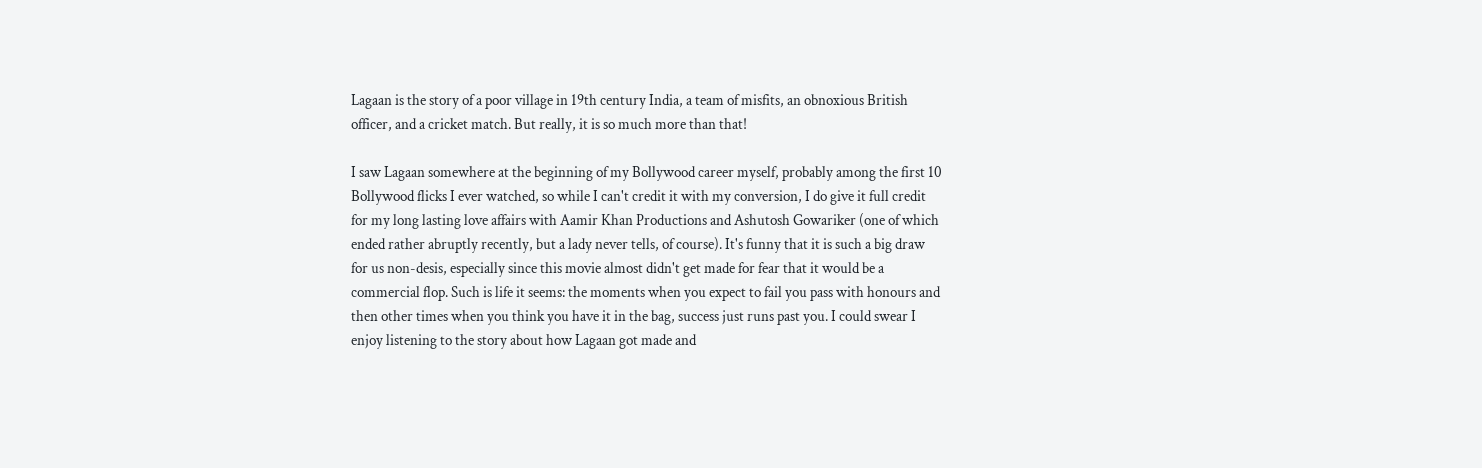Lagaan is the story of a poor village in 19th century India, a team of misfits, an obnoxious British officer, and a cricket match. But really, it is so much more than that!

I saw Lagaan somewhere at the beginning of my Bollywood career myself, probably among the first 10 Bollywood flicks I ever watched, so while I can't credit it with my conversion, I do give it full credit for my long lasting love affairs with Aamir Khan Productions and Ashutosh Gowariker (one of which ended rather abruptly recently, but a lady never tells, of course). It's funny that it is such a big draw for us non-desis, especially since this movie almost didn't get made for fear that it would be a commercial flop. Such is life it seems: the moments when you expect to fail you pass with honours and then other times when you think you have it in the bag, success just runs past you. I could swear I enjoy listening to the story about how Lagaan got made and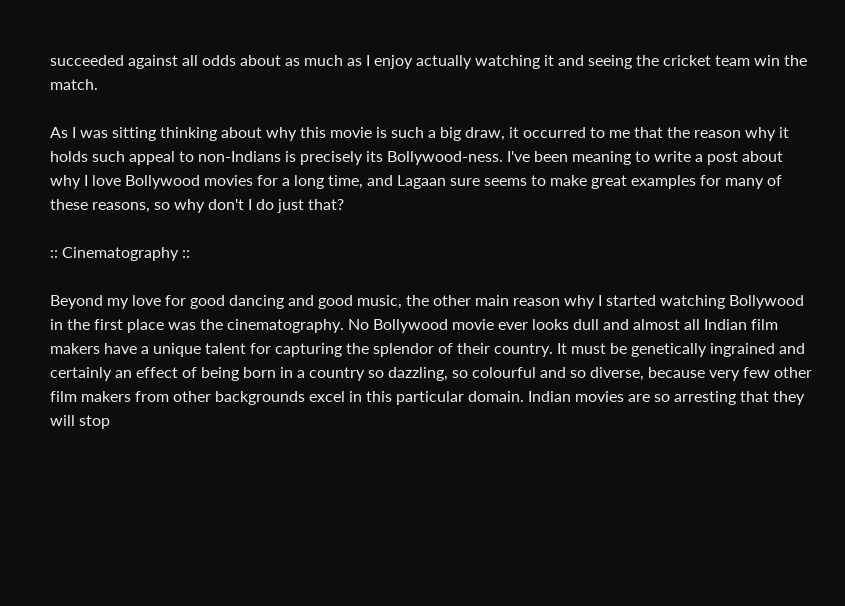succeeded against all odds about as much as I enjoy actually watching it and seeing the cricket team win the match.

As I was sitting thinking about why this movie is such a big draw, it occurred to me that the reason why it holds such appeal to non-Indians is precisely its Bollywood-ness. I've been meaning to write a post about why I love Bollywood movies for a long time, and Lagaan sure seems to make great examples for many of these reasons, so why don't I do just that?

:: Cinematography ::

Beyond my love for good dancing and good music, the other main reason why I started watching Bollywood in the first place was the cinematography. No Bollywood movie ever looks dull and almost all Indian film makers have a unique talent for capturing the splendor of their country. It must be genetically ingrained and certainly an effect of being born in a country so dazzling, so colourful and so diverse, because very few other film makers from other backgrounds excel in this particular domain. Indian movies are so arresting that they will stop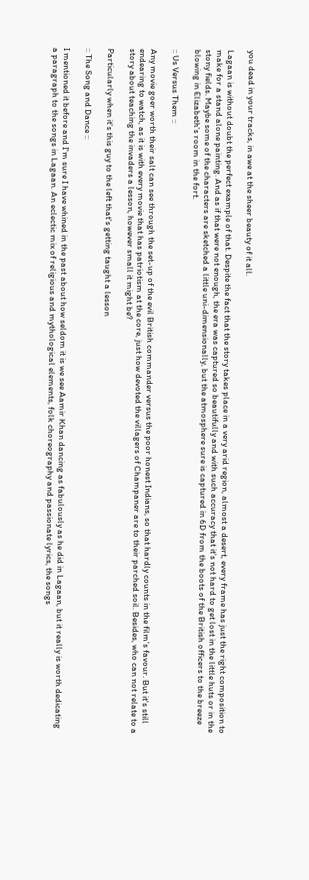you dead in your tracks, in awe at the sheer beauty of it all.

Lagaan is without doubt the perfect example of that. Despite the fact that the story takes place in a very arid region, almost a desert, every frame has just the right composition to make for a stand alone painting. And as if that were not enough, the era was captured so beautifully and with such accuracy that it's not hard to get lost in the little huts or in the stony fields. Maybe some of the characters are sketched a little uni-dimensionally, but the atmosphere sure is captured in 6D from the boots of the British officers to the breeze blowing in Elizabeth's room in the fort.

:: Us Versus Them ::

Any movie goer worth their salt can see through the set-up of the evil British commander versus the poor honest Indians, so that hardly counts in the film's favour. But it's still endearing to watch, as it is with every movie that has patriotism at the core, just how devoted the villagers of Champaner are to their parched soil. Besides, who can not relate to a story about teaching the invaders a lesson, however small it might be?

Particularly when it's this guy to the left that's getting taught a lesson

:: The Song and Dance ::

I mentioned it before and I'm sure I have whined in the past about how seldom it is we see Aamir Khan dancing as fabulously as he did in Lagaan, but it really is worth dedicating a paragraph to the songs in Lagaan. An eclectic mix of religious and mythological elements, folk choreography and passionate lyrics, the songs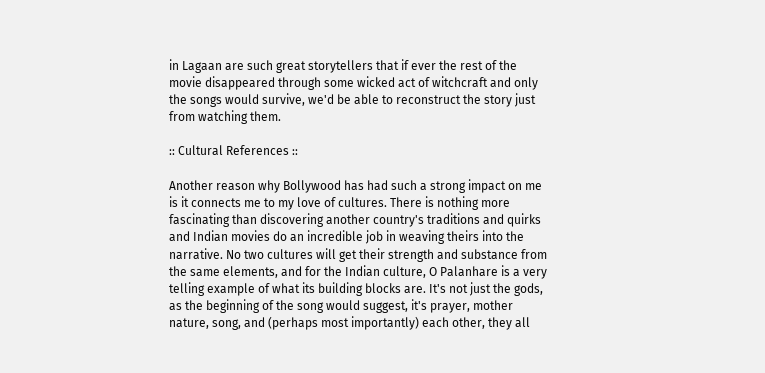in Lagaan are such great storytellers that if ever the rest of the movie disappeared through some wicked act of witchcraft and only the songs would survive, we'd be able to reconstruct the story just from watching them.

:: Cultural References ::

Another reason why Bollywood has had such a strong impact on me is it connects me to my love of cultures. There is nothing more fascinating than discovering another country's traditions and quirks and Indian movies do an incredible job in weaving theirs into the narrative. No two cultures will get their strength and substance from the same elements, and for the Indian culture, O Palanhare is a very telling example of what its building blocks are. It's not just the gods, as the beginning of the song would suggest, it's prayer, mother nature, song, and (perhaps most importantly) each other, they all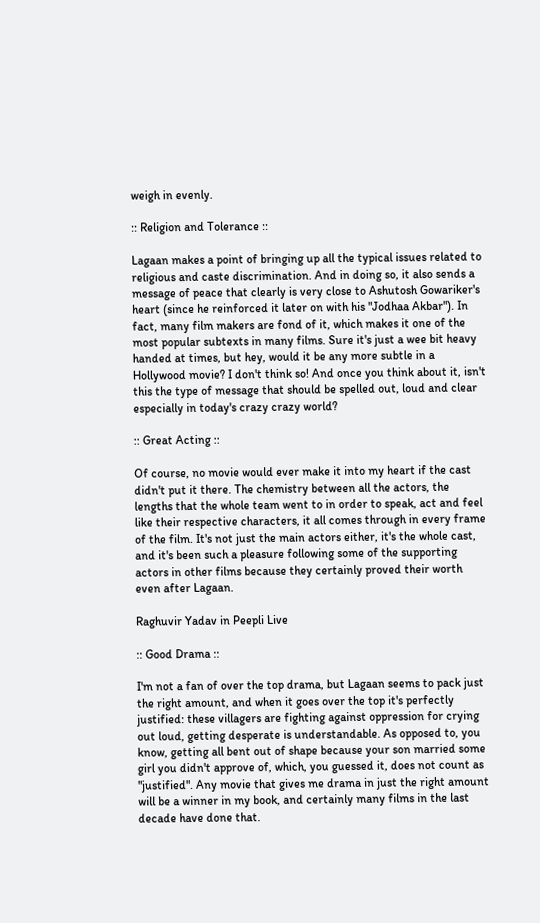weigh in evenly.

:: Religion and Tolerance ::

Lagaan makes a point of bringing up all the typical issues related to religious and caste discrimination. And in doing so, it also sends a message of peace that clearly is very close to Ashutosh Gowariker's heart (since he reinforced it later on with his "Jodhaa Akbar"). In fact, many film makers are fond of it, which makes it one of the most popular subtexts in many films. Sure it's just a wee bit heavy handed at times, but hey, would it be any more subtle in a Hollywood movie? I don't think so! And once you think about it, isn't this the type of message that should be spelled out, loud and clear especially in today's crazy crazy world?

:: Great Acting ::

Of course, no movie would ever make it into my heart if the cast didn't put it there. The chemistry between all the actors, the lengths that the whole team went to in order to speak, act and feel like their respective characters, it all comes through in every frame of the film. It's not just the main actors either, it's the whole cast, and it's been such a pleasure following some of the supporting actors in other films because they certainly proved their worth even after Lagaan.

Raghuvir Yadav in Peepli Live

:: Good Drama ::

I'm not a fan of over the top drama, but Lagaan seems to pack just the right amount, and when it goes over the top it's perfectly justified: these villagers are fighting against oppression for crying out loud, getting desperate is understandable. As opposed to, you know, getting all bent out of shape because your son married some girl you didn't approve of, which, you guessed it, does not count as "justified". Any movie that gives me drama in just the right amount will be a winner in my book, and certainly many films in the last decade have done that.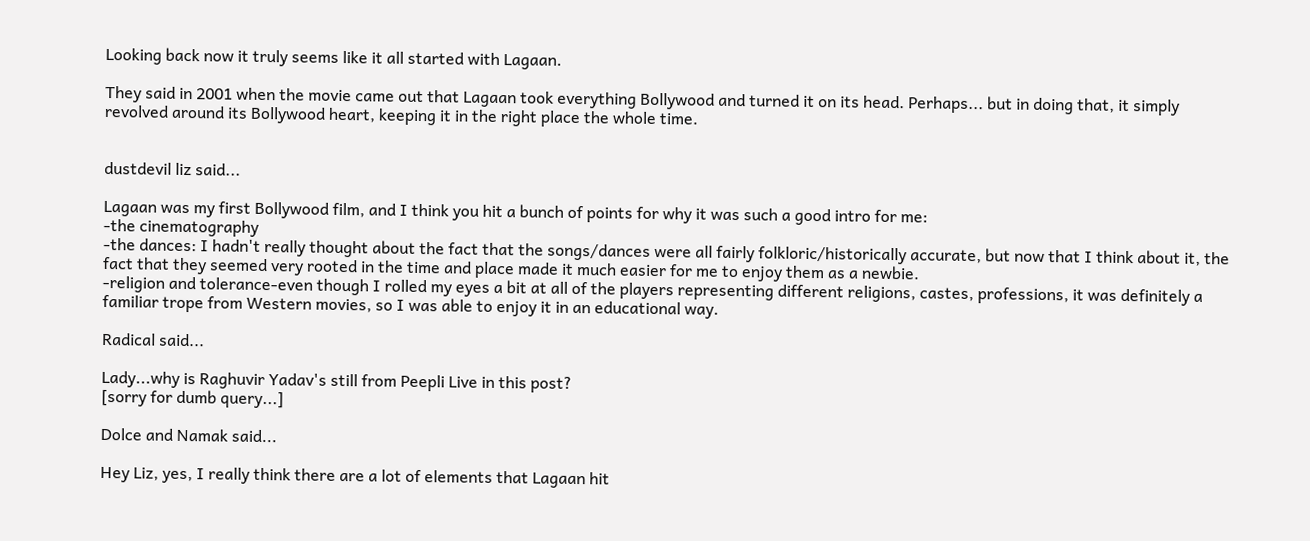Looking back now it truly seems like it all started with Lagaan.

They said in 2001 when the movie came out that Lagaan took everything Bollywood and turned it on its head. Perhaps... but in doing that, it simply revolved around its Bollywood heart, keeping it in the right place the whole time.


dustdevil liz said...

Lagaan was my first Bollywood film, and I think you hit a bunch of points for why it was such a good intro for me:
-the cinematography
-the dances: I hadn't really thought about the fact that the songs/dances were all fairly folkloric/historically accurate, but now that I think about it, the fact that they seemed very rooted in the time and place made it much easier for me to enjoy them as a newbie.
-religion and tolerance-even though I rolled my eyes a bit at all of the players representing different religions, castes, professions, it was definitely a familiar trope from Western movies, so I was able to enjoy it in an educational way.

Radical said...

Lady...why is Raghuvir Yadav's still from Peepli Live in this post?
[sorry for dumb query...]

Dolce and Namak said...

Hey Liz, yes, I really think there are a lot of elements that Lagaan hit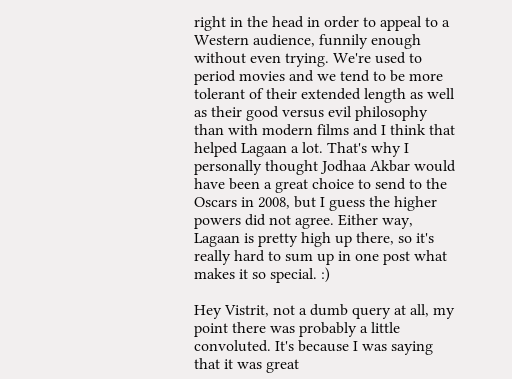right in the head in order to appeal to a Western audience, funnily enough without even trying. We're used to period movies and we tend to be more tolerant of their extended length as well as their good versus evil philosophy than with modern films and I think that helped Lagaan a lot. That's why I personally thought Jodhaa Akbar would have been a great choice to send to the Oscars in 2008, but I guess the higher powers did not agree. Either way, Lagaan is pretty high up there, so it's really hard to sum up in one post what makes it so special. :)

Hey Vistrit, not a dumb query at all, my point there was probably a little convoluted. It's because I was saying that it was great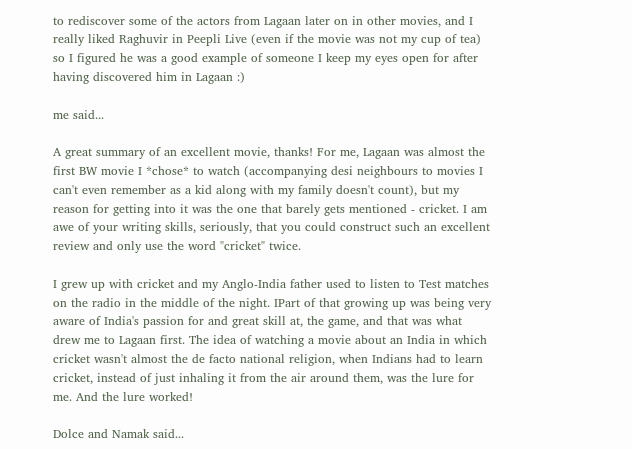to rediscover some of the actors from Lagaan later on in other movies, and I really liked Raghuvir in Peepli Live (even if the movie was not my cup of tea) so I figured he was a good example of someone I keep my eyes open for after having discovered him in Lagaan :)

me said...

A great summary of an excellent movie, thanks! For me, Lagaan was almost the first BW movie I *chose* to watch (accompanying desi neighbours to movies I can't even remember as a kid along with my family doesn't count), but my reason for getting into it was the one that barely gets mentioned - cricket. I am awe of your writing skills, seriously, that you could construct such an excellent review and only use the word "cricket" twice.

I grew up with cricket and my Anglo-India father used to listen to Test matches on the radio in the middle of the night. IPart of that growing up was being very aware of India's passion for and great skill at, the game, and that was what drew me to Lagaan first. The idea of watching a movie about an India in which cricket wasn't almost the de facto national religion, when Indians had to learn cricket, instead of just inhaling it from the air around them, was the lure for me. And the lure worked!

Dolce and Namak said...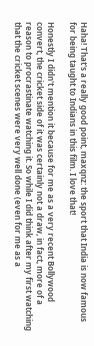Haha! That's a really good point, maxqnz: the sport that India is now famous for being taught to Indians in this film. I love that!

Honestly I didn't mention it because for me as a very recent Bollywood convert, the cricket side of it was certainly not a draw, in fact, more of a reason to procrastinate watching it. So while I did think after my first watching that the cricket scenes were very well done (even for me as a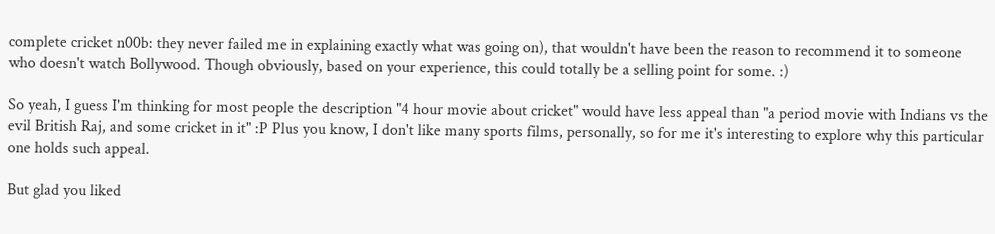complete cricket n00b: they never failed me in explaining exactly what was going on), that wouldn't have been the reason to recommend it to someone who doesn't watch Bollywood. Though obviously, based on your experience, this could totally be a selling point for some. :)

So yeah, I guess I'm thinking for most people the description "4 hour movie about cricket" would have less appeal than "a period movie with Indians vs the evil British Raj, and some cricket in it" :P Plus you know, I don't like many sports films, personally, so for me it's interesting to explore why this particular one holds such appeal.

But glad you liked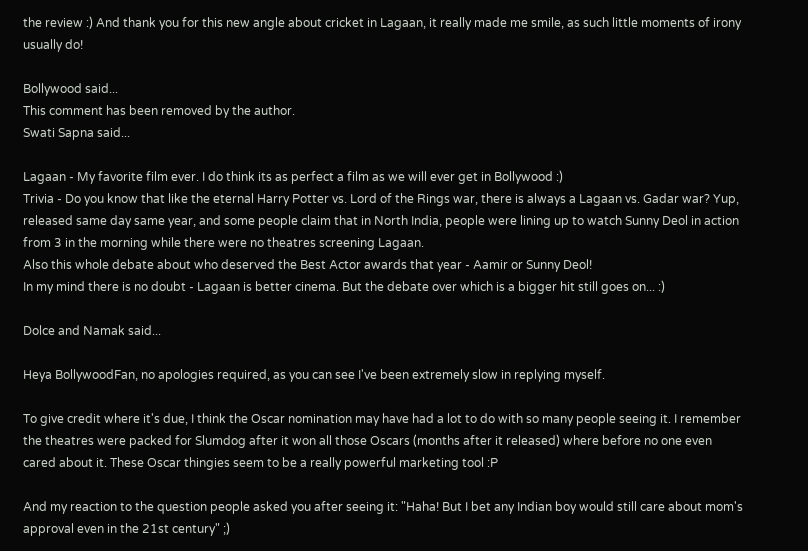the review :) And thank you for this new angle about cricket in Lagaan, it really made me smile, as such little moments of irony usually do!

Bollywood said...
This comment has been removed by the author.
Swati Sapna said...

Lagaan - My favorite film ever. I do think its as perfect a film as we will ever get in Bollywood :)
Trivia - Do you know that like the eternal Harry Potter vs. Lord of the Rings war, there is always a Lagaan vs. Gadar war? Yup, released same day same year, and some people claim that in North India, people were lining up to watch Sunny Deol in action from 3 in the morning while there were no theatres screening Lagaan.
Also this whole debate about who deserved the Best Actor awards that year - Aamir or Sunny Deol!
In my mind there is no doubt - Lagaan is better cinema. But the debate over which is a bigger hit still goes on... :)

Dolce and Namak said...

Heya BollywoodFan, no apologies required, as you can see I've been extremely slow in replying myself.

To give credit where it's due, I think the Oscar nomination may have had a lot to do with so many people seeing it. I remember the theatres were packed for Slumdog after it won all those Oscars (months after it released) where before no one even cared about it. These Oscar thingies seem to be a really powerful marketing tool :P

And my reaction to the question people asked you after seeing it: "Haha! But I bet any Indian boy would still care about mom's approval even in the 21st century" ;)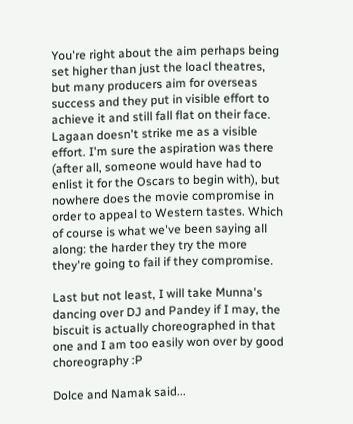You're right about the aim perhaps being set higher than just the loacl theatres, but many producers aim for overseas success and they put in visible effort to achieve it and still fall flat on their face. Lagaan doesn't strike me as a visible effort. I'm sure the aspiration was there (after all, someone would have had to enlist it for the Oscars to begin with), but nowhere does the movie compromise in order to appeal to Western tastes. Which of course is what we've been saying all along: the harder they try the more they're going to fail if they compromise.

Last but not least, I will take Munna's dancing over DJ and Pandey if I may, the biscuit is actually choreographed in that one and I am too easily won over by good choreography :P

Dolce and Namak said...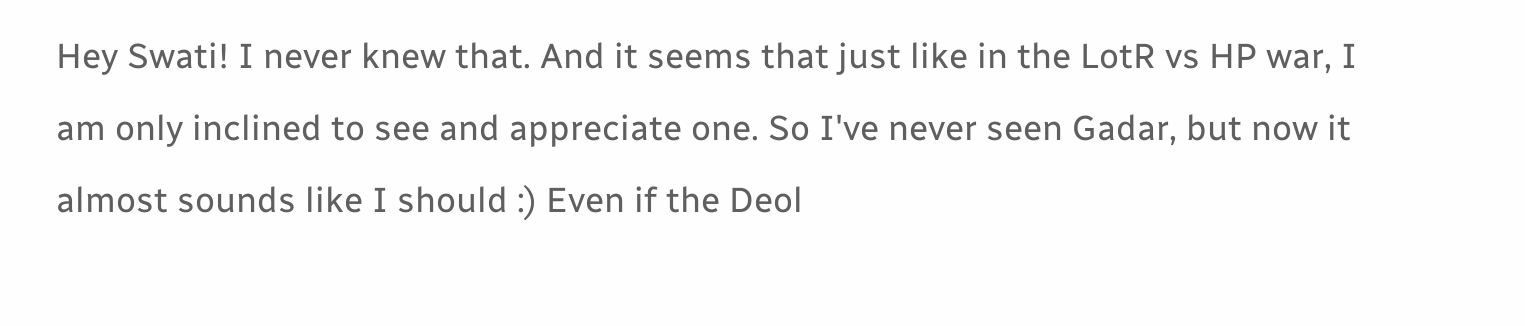Hey Swati! I never knew that. And it seems that just like in the LotR vs HP war, I am only inclined to see and appreciate one. So I've never seen Gadar, but now it almost sounds like I should :) Even if the Deol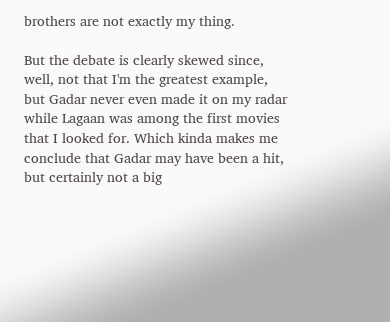brothers are not exactly my thing.

But the debate is clearly skewed since, well, not that I'm the greatest example, but Gadar never even made it on my radar while Lagaan was among the first movies that I looked for. Which kinda makes me conclude that Gadar may have been a hit, but certainly not a big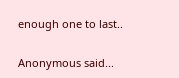enough one to last..

Anonymous said...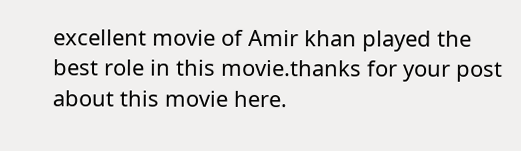excellent movie of Amir khan played the best role in this movie.thanks for your post about this movie here.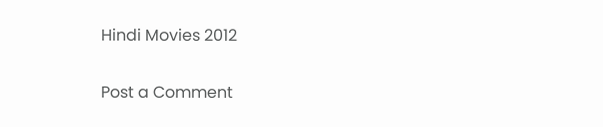Hindi Movies 2012

Post a Comment